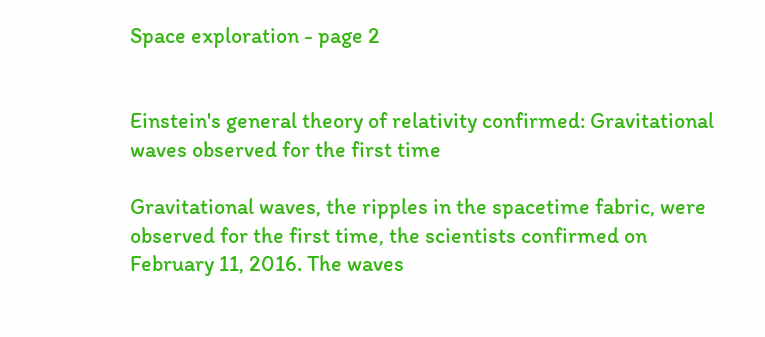Space exploration - page 2


Einstein's general theory of relativity confirmed: Gravitational waves observed for the first time

Gravitational waves, the ripples in the spacetime fabric, were observed for the first time, the scientists confirmed on February 11, 2016. The waves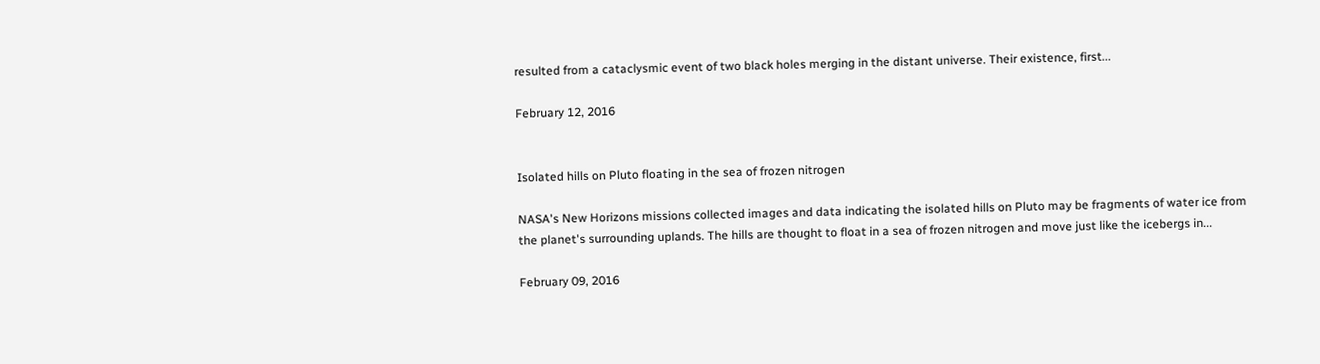resulted from a cataclysmic event of two black holes merging in the distant universe. Their existence, first...

February 12, 2016


Isolated hills on Pluto floating in the sea of frozen nitrogen

NASA's New Horizons missions collected images and data indicating the isolated hills on Pluto may be fragments of water ice from the planet's surrounding uplands. The hills are thought to float in a sea of frozen nitrogen and move just like the icebergs in...

February 09, 2016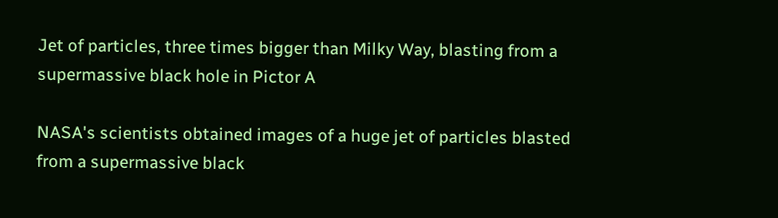Jet of particles, three times bigger than Milky Way, blasting from a supermassive black hole in Pictor A

NASA's scientists obtained images of a huge jet of particles blasted from a supermassive black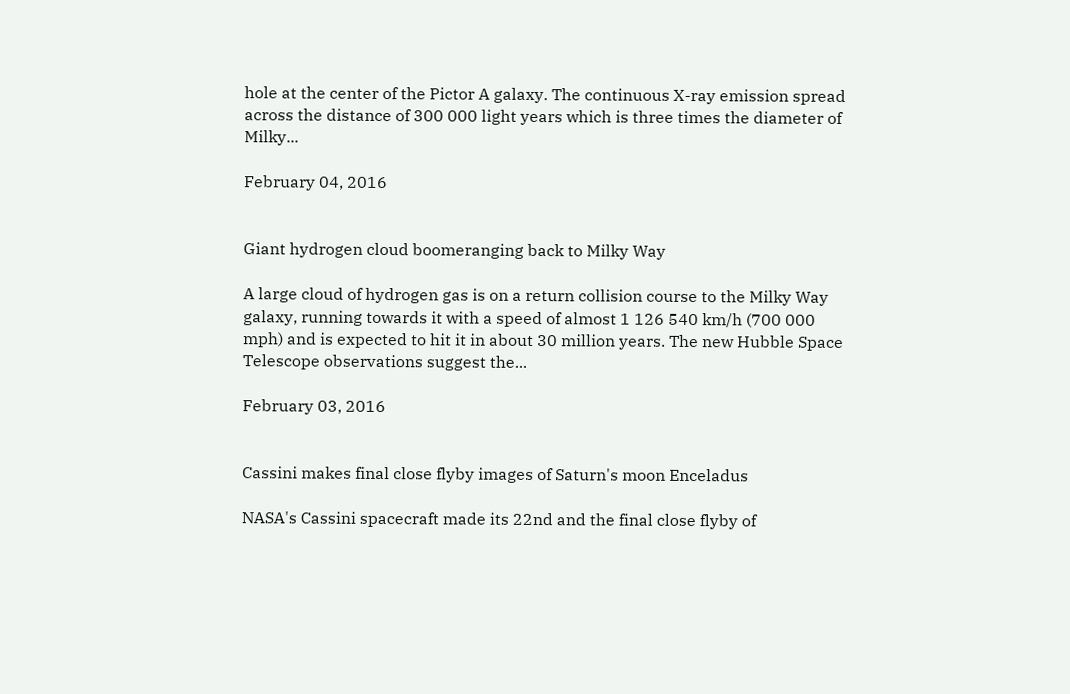hole at the center of the Pictor A galaxy. The continuous X-ray emission spread across the distance of 300 000 light years which is three times the diameter of Milky...

February 04, 2016


Giant hydrogen cloud boomeranging back to Milky Way

A large cloud of hydrogen gas is on a return collision course to the Milky Way galaxy, running towards it with a speed of almost 1 126 540 km/h (700 000 mph) and is expected to hit it in about 30 million years. The new Hubble Space Telescope observations suggest the...

February 03, 2016


Cassini makes final close flyby images of Saturn's moon Enceladus

NASA's Cassini spacecraft made its 22nd and the final close flyby of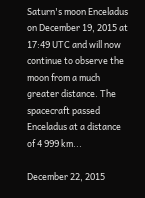Saturn's moon Enceladus on December 19, 2015 at 17:49 UTC and will now continue to observe the moon from a much greater distance. The spacecraft passed Enceladus at a distance of 4 999 km...

December 22, 2015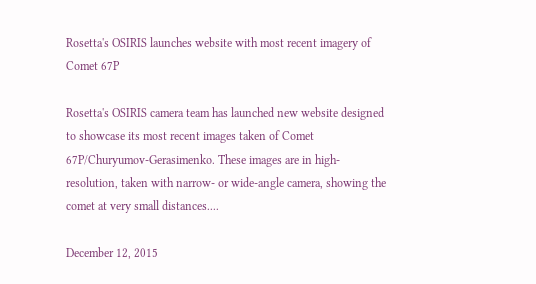Rosetta's OSIRIS launches website with most recent imagery of Comet 67P

Rosetta's OSIRIS camera team has launched new website designed to showcase its most recent images taken of Comet 67P/Churyumov-Gerasimenko. These images are in high-resolution, taken with narrow- or wide-angle camera, showing the comet at very small distances....

December 12, 2015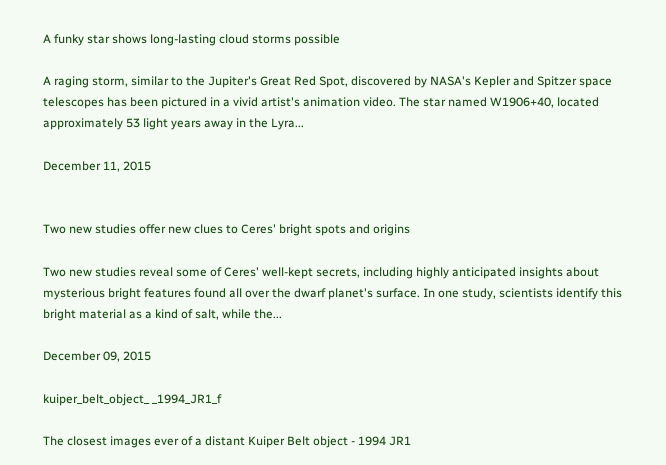A funky star shows long-lasting cloud storms possible

A raging storm, similar to the Jupiter's Great Red Spot, discovered by NASA's Kepler and Spitzer space telescopes has been pictured in a vivid artist's animation video. The star named W1906+40, located approximately 53 light years away in the Lyra...

December 11, 2015


Two new studies offer new clues to Ceres' bright spots and origins

Two new studies reveal some of Ceres' well-kept secrets, including highly anticipated insights about mysterious bright features found all over the dwarf planet's surface. In one study, scientists identify this bright material as a kind of salt, while the...

December 09, 2015

kuiper_belt_object_ _1994_JR1_f

The closest images ever of a distant Kuiper Belt object - 1994 JR1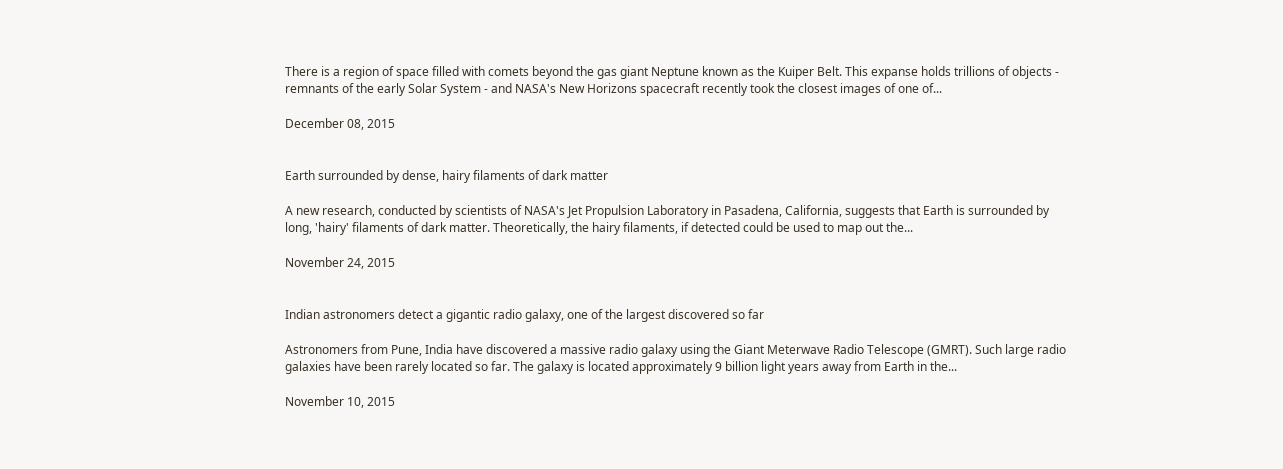There is a region of space filled with comets beyond the gas giant Neptune known as the Kuiper Belt. This expanse holds trillions of objects - remnants of the early Solar System - and NASA's New Horizons spacecraft recently took the closest images of one of...

December 08, 2015


Earth surrounded by dense, hairy filaments of dark matter

A new research, conducted by scientists of NASA's Jet Propulsion Laboratory in Pasadena, California, suggests that Earth is surrounded by long, 'hairy' filaments of dark matter. Theoretically, the hairy filaments, if detected could be used to map out the...

November 24, 2015


Indian astronomers detect a gigantic radio galaxy, one of the largest discovered so far

Astronomers from Pune, India have discovered a massive radio galaxy using the Giant Meterwave Radio Telescope (GMRT). Such large radio galaxies have been rarely located so far. The galaxy is located approximately 9 billion light years away from Earth in the...

November 10, 2015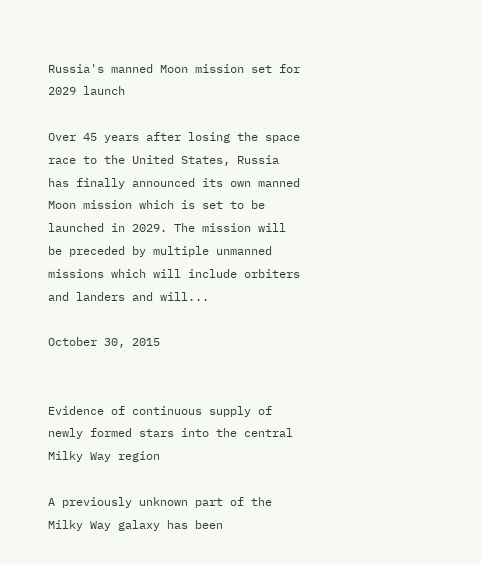Russia's manned Moon mission set for 2029 launch

Over 45 years after losing the space race to the United States, Russia has finally announced its own manned Moon mission which is set to be launched in 2029. The mission will be preceded by multiple unmanned missions which will include orbiters and landers and will...

October 30, 2015


Evidence of continuous supply of newly formed stars into the central Milky Way region

A previously unknown part of the Milky Way galaxy has been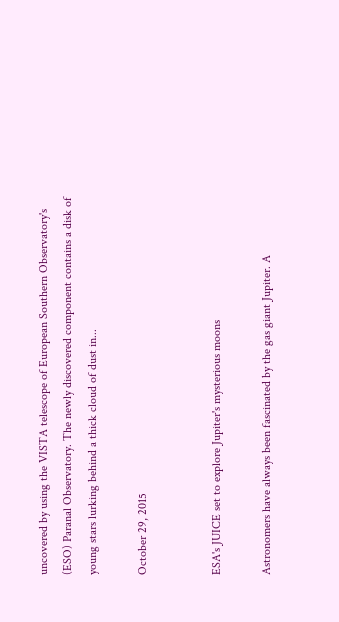uncovered by using the VISTA telescope of European Southern Observatory's (ESO) Paranal Observatory. The newly discovered component contains a disk of young stars lurking behind a thick cloud of dust in...

October 29, 2015


ESA's JUICE set to explore Jupiter's mysterious moons

Astronomers have always been fascinated by the gas giant Jupiter. A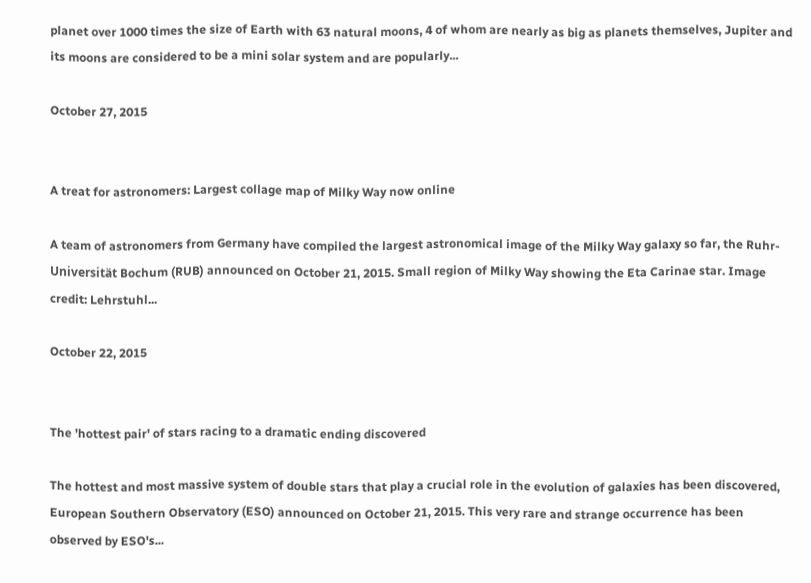planet over 1000 times the size of Earth with 63 natural moons, 4 of whom are nearly as big as planets themselves, Jupiter and its moons are considered to be a mini solar system and are popularly...

October 27, 2015


A treat for astronomers: Largest collage map of Milky Way now online

A team of astronomers from Germany have compiled the largest astronomical image of the Milky Way galaxy so far, the Ruhr-Universität Bochum (RUB) announced on October 21, 2015. Small region of Milky Way showing the Eta Carinae star. Image credit: Lehrstuhl...

October 22, 2015


The 'hottest pair' of stars racing to a dramatic ending discovered

The hottest and most massive system of double stars that play a crucial role in the evolution of galaxies has been discovered, European Southern Observatory (ESO) announced on October 21, 2015. This very rare and strange occurrence has been observed by ESO's...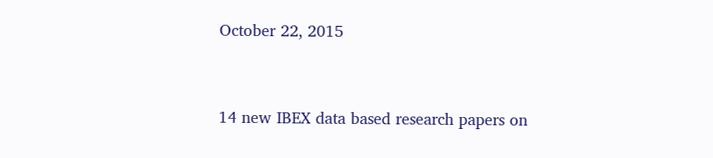October 22, 2015


14 new IBEX data based research papers on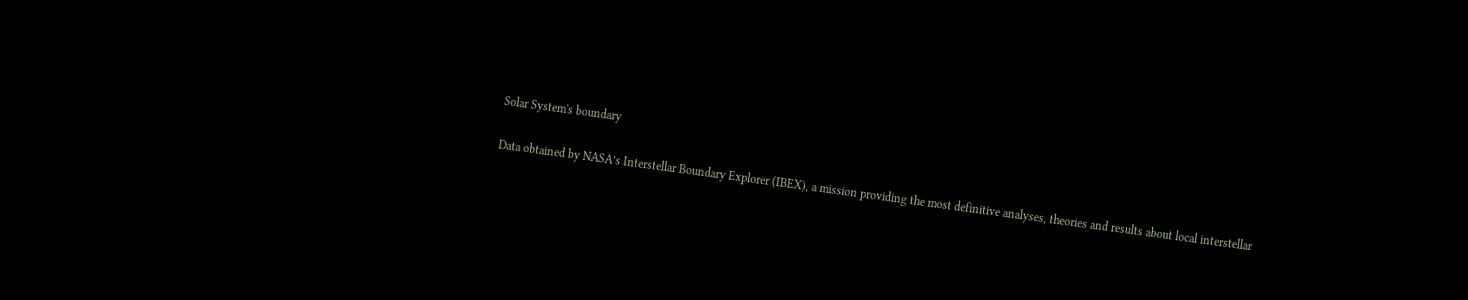Solar System's boundary

Data obtained by NASA’s Interstellar Boundary Explorer (IBEX), a mission providing the most definitive analyses, theories and results about local interstellar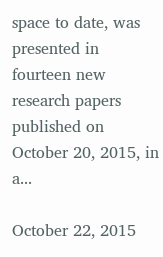space to date, was presented in fourteen new research papers published on October 20, 2015, in a...

October 22, 2015